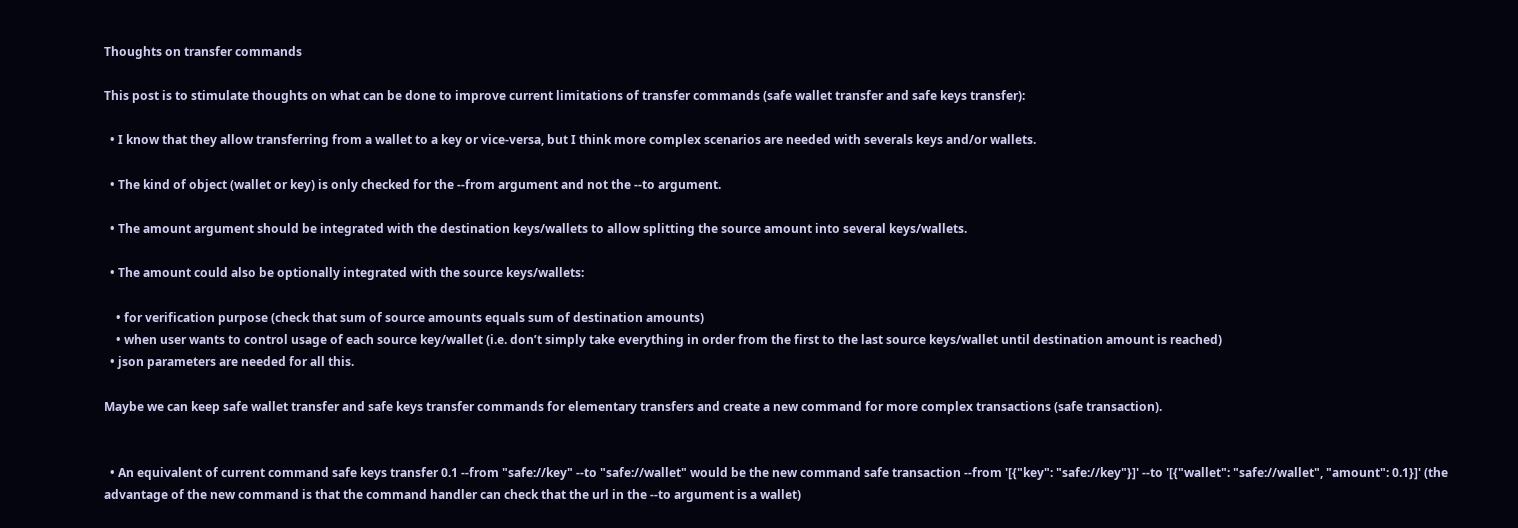Thoughts on transfer commands

This post is to stimulate thoughts on what can be done to improve current limitations of transfer commands (safe wallet transfer and safe keys transfer):

  • I know that they allow transferring from a wallet to a key or vice-versa, but I think more complex scenarios are needed with severals keys and/or wallets.

  • The kind of object (wallet or key) is only checked for the --from argument and not the --to argument.

  • The amount argument should be integrated with the destination keys/wallets to allow splitting the source amount into several keys/wallets.

  • The amount could also be optionally integrated with the source keys/wallets:

    • for verification purpose (check that sum of source amounts equals sum of destination amounts)
    • when user wants to control usage of each source key/wallet (i.e. don’t simply take everything in order from the first to the last source keys/wallet until destination amount is reached)
  • json parameters are needed for all this.

Maybe we can keep safe wallet transfer and safe keys transfer commands for elementary transfers and create a new command for more complex transactions (safe transaction).


  • An equivalent of current command safe keys transfer 0.1 --from "safe://key" --to "safe://wallet" would be the new command safe transaction --from '[{"key": "safe://key"}]' --to '[{"wallet": "safe://wallet", "amount": 0.1}]' (the advantage of the new command is that the command handler can check that the url in the --to argument is a wallet)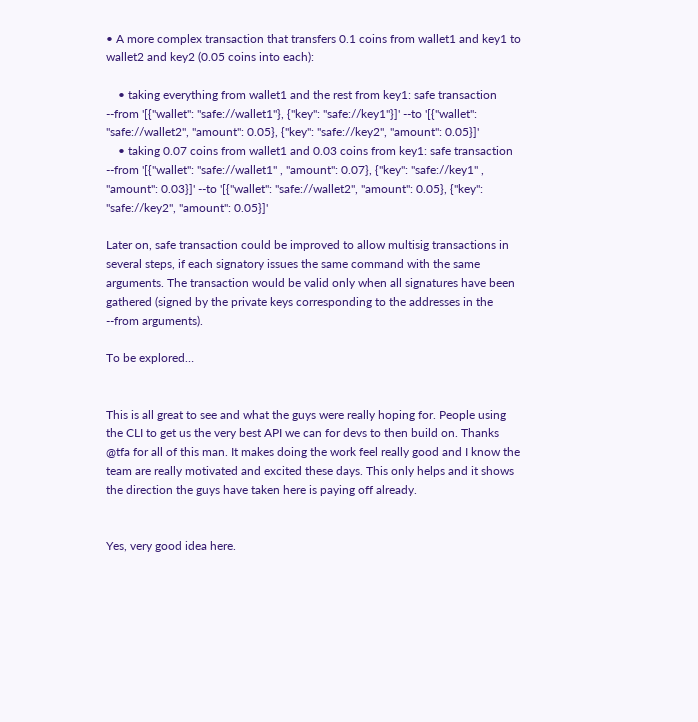• A more complex transaction that transfers 0.1 coins from wallet1 and key1 to wallet2 and key2 (0.05 coins into each):

    • taking everything from wallet1 and the rest from key1: safe transaction --from '[{"wallet": "safe://wallet1"}, {"key": "safe://key1"}]' --to '[{"wallet": "safe://wallet2", "amount": 0.05}, {"key": "safe://key2", "amount": 0.05}]'
    • taking 0.07 coins from wallet1 and 0.03 coins from key1: safe transaction --from '[{"wallet": "safe://wallet1" , "amount": 0.07}, {"key": "safe://key1" , "amount": 0.03}]' --to '[{"wallet": "safe://wallet2", "amount": 0.05}, {"key": "safe://key2", "amount": 0.05}]'

Later on, safe transaction could be improved to allow multisig transactions in several steps, if each signatory issues the same command with the same arguments. The transaction would be valid only when all signatures have been gathered (signed by the private keys corresponding to the addresses in the --from arguments).

To be explored…


This is all great to see and what the guys were really hoping for. People using the CLI to get us the very best API we can for devs to then build on. Thanks @tfa for all of this man. It makes doing the work feel really good and I know the team are really motivated and excited these days. This only helps and it shows the direction the guys have taken here is paying off already.


Yes, very good idea here.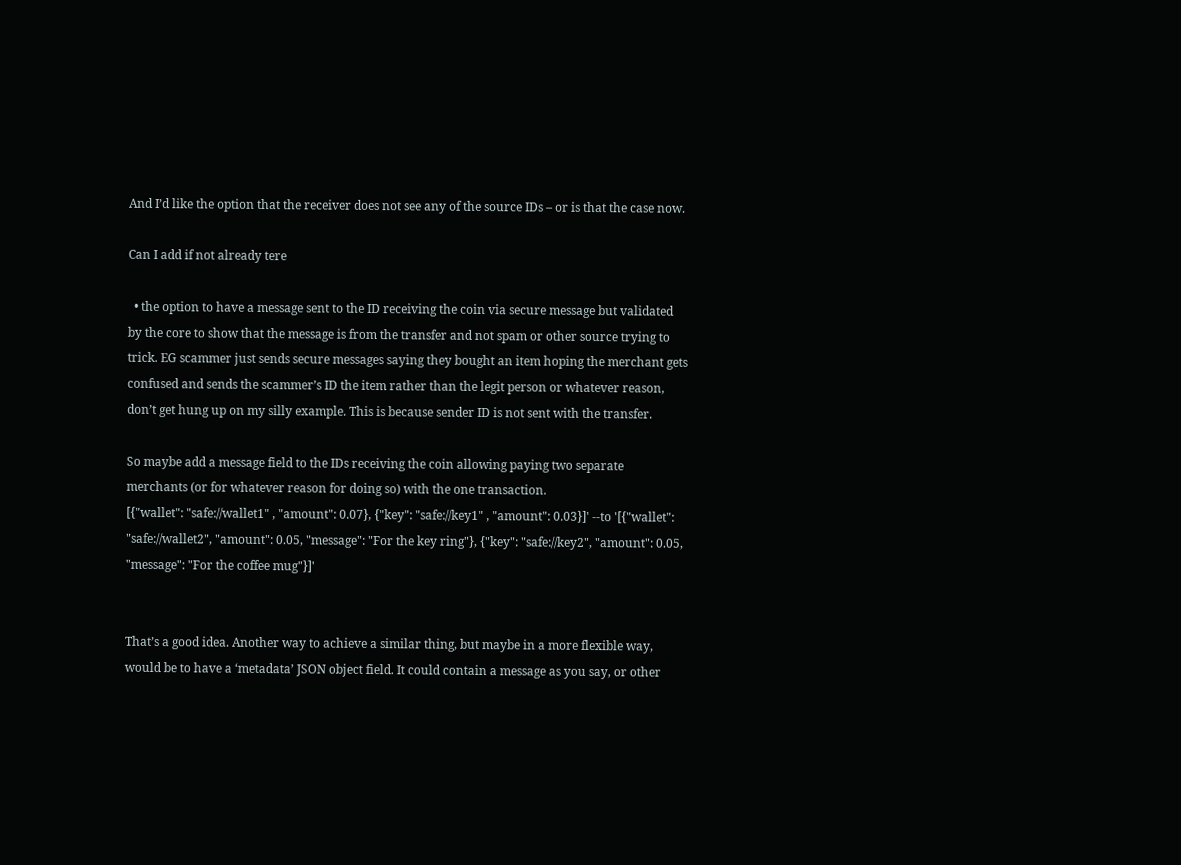And I’d like the option that the receiver does not see any of the source IDs – or is that the case now.

Can I add if not already tere

  • the option to have a message sent to the ID receiving the coin via secure message but validated by the core to show that the message is from the transfer and not spam or other source trying to trick. EG scammer just sends secure messages saying they bought an item hoping the merchant gets confused and sends the scammer’s ID the item rather than the legit person or whatever reason, don’t get hung up on my silly example. This is because sender ID is not sent with the transfer.

So maybe add a message field to the IDs receiving the coin allowing paying two separate merchants (or for whatever reason for doing so) with the one transaction.
[{"wallet": "safe://wallet1" , "amount": 0.07}, {"key": "safe://key1" , "amount": 0.03}]' --to '[{"wallet": "safe://wallet2", "amount": 0.05, "message": "For the key ring"}, {"key": "safe://key2", "amount": 0.05, "message": "For the coffee mug"}]'


That’s a good idea. Another way to achieve a similar thing, but maybe in a more flexible way, would be to have a ‘metadata’ JSON object field. It could contain a message as you say, or other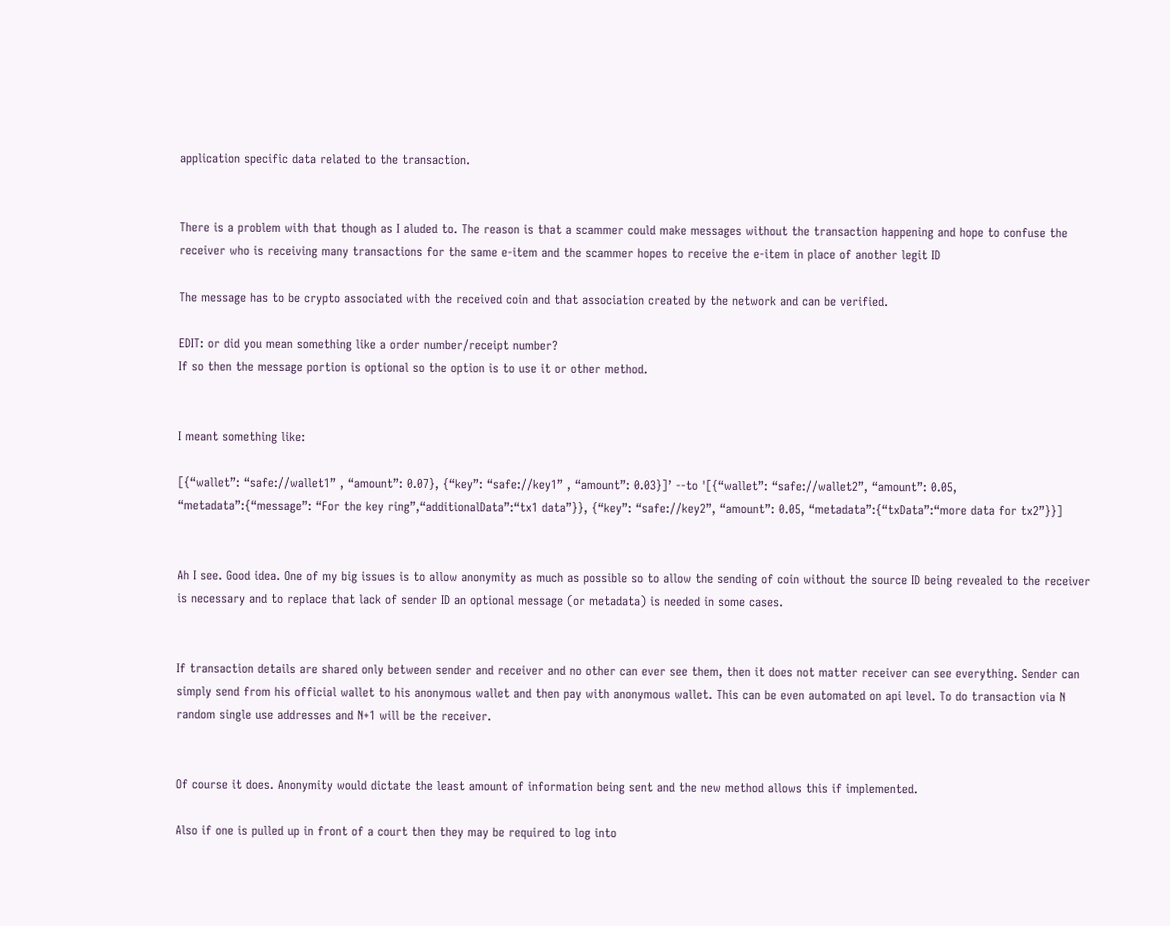application specific data related to the transaction.


There is a problem with that though as I aluded to. The reason is that a scammer could make messages without the transaction happening and hope to confuse the receiver who is receiving many transactions for the same e-item and the scammer hopes to receive the e-item in place of another legit ID

The message has to be crypto associated with the received coin and that association created by the network and can be verified.

EDIT: or did you mean something like a order number/receipt number?
If so then the message portion is optional so the option is to use it or other method.


I meant something like:

[{“wallet”: “safe://wallet1” , “amount”: 0.07}, {“key”: “safe://key1” , “amount”: 0.03}]’ --to '[{“wallet”: “safe://wallet2”, “amount”: 0.05, “metadata”:{“message”: “For the key ring”,“additionalData”:“tx1 data”}}, {“key”: “safe://key2”, “amount”: 0.05, “metadata”:{“txData”:“more data for tx2”}}]


Ah I see. Good idea. One of my big issues is to allow anonymity as much as possible so to allow the sending of coin without the source ID being revealed to the receiver is necessary and to replace that lack of sender ID an optional message (or metadata) is needed in some cases.


If transaction details are shared only between sender and receiver and no other can ever see them, then it does not matter receiver can see everything. Sender can simply send from his official wallet to his anonymous wallet and then pay with anonymous wallet. This can be even automated on api level. To do transaction via N random single use addresses and N+1 will be the receiver.


Of course it does. Anonymity would dictate the least amount of information being sent and the new method allows this if implemented.

Also if one is pulled up in front of a court then they may be required to log into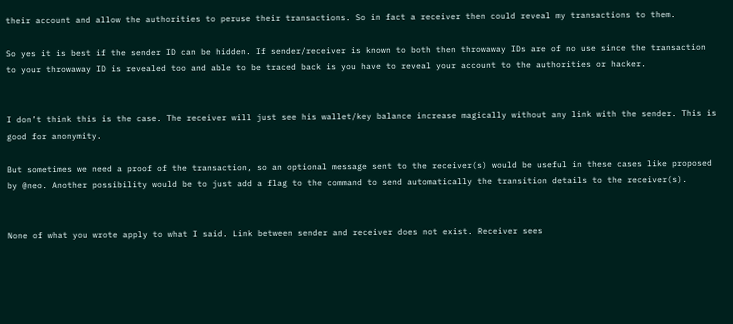their account and allow the authorities to peruse their transactions. So in fact a receiver then could reveal my transactions to them.

So yes it is best if the sender ID can be hidden. If sender/receiver is known to both then throwaway IDs are of no use since the transaction to your throwaway ID is revealed too and able to be traced back is you have to reveal your account to the authorities or hacker.


I don’t think this is the case. The receiver will just see his wallet/key balance increase magically without any link with the sender. This is good for anonymity.

But sometimes we need a proof of the transaction, so an optional message sent to the receiver(s) would be useful in these cases like proposed by @neo. Another possibility would be to just add a flag to the command to send automatically the transition details to the receiver(s).


None of what you wrote apply to what I said. Link between sender and receiver does not exist. Receiver sees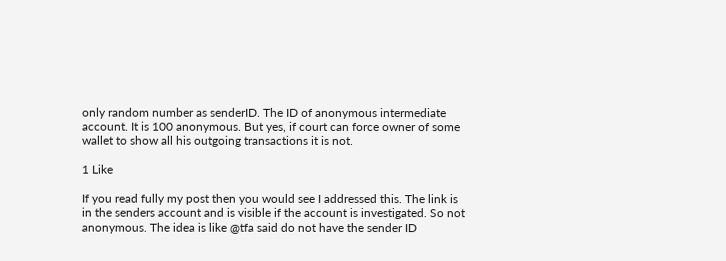only random number as senderID. The ID of anonymous intermediate account. It is 100 anonymous. But yes, if court can force owner of some wallet to show all his outgoing transactions it is not.

1 Like

If you read fully my post then you would see I addressed this. The link is in the senders account and is visible if the account is investigated. So not anonymous. The idea is like @tfa said do not have the sender ID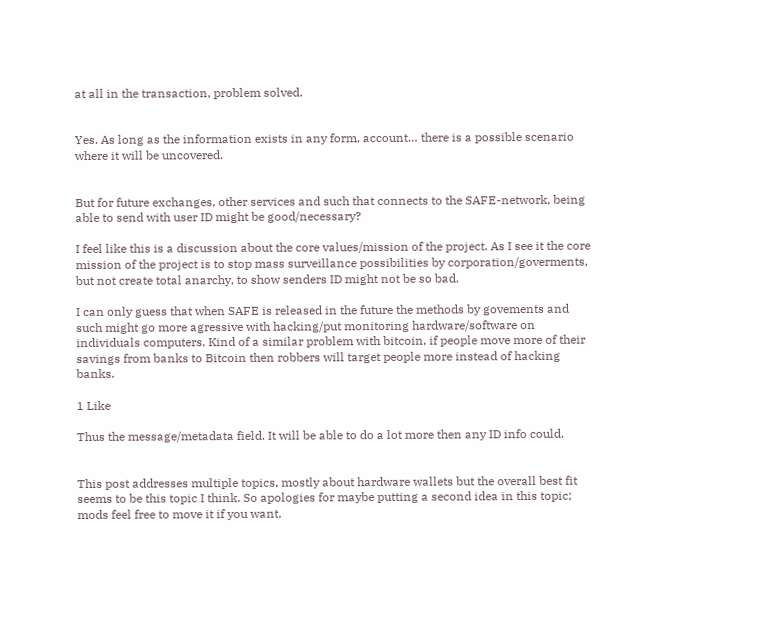at all in the transaction, problem solved.


Yes. As long as the information exists in any form, account… there is a possible scenario where it will be uncovered.


But for future exchanges, other services and such that connects to the SAFE-network, being able to send with user ID might be good/necessary?

I feel like this is a discussion about the core values/mission of the project. As I see it the core mission of the project is to stop mass surveillance possibilities by corporation/goverments, but not create total anarchy, to show senders ID might not be so bad.

I can only guess that when SAFE is released in the future the methods by govements and such might go more agressive with hacking/put monitoring hardware/software on individuals computers. Kind of a similar problem with bitcoin, if people move more of their savings from banks to Bitcoin then robbers will target people more instead of hacking banks.

1 Like

Thus the message/metadata field. It will be able to do a lot more then any ID info could.


This post addresses multiple topics, mostly about hardware wallets but the overall best fit seems to be this topic I think. So apologies for maybe putting a second idea in this topic; mods feel free to move it if you want.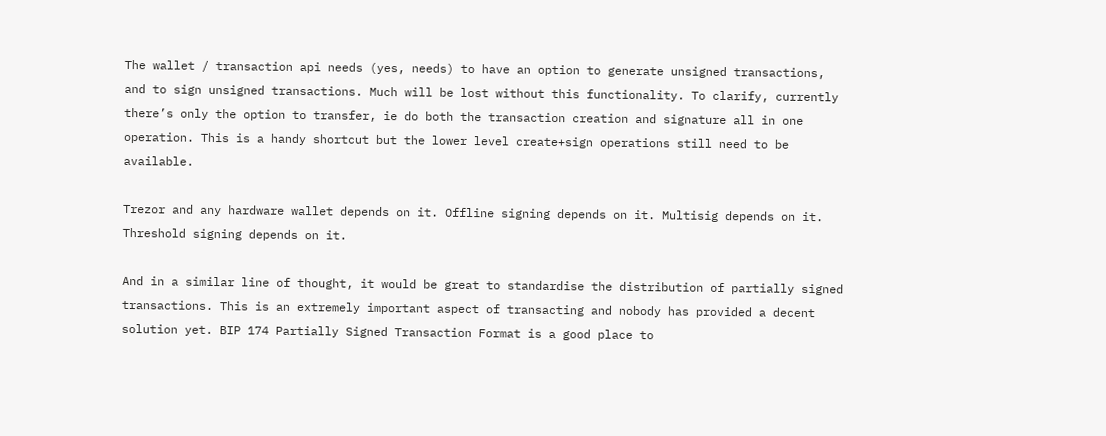The wallet / transaction api needs (yes, needs) to have an option to generate unsigned transactions, and to sign unsigned transactions. Much will be lost without this functionality. To clarify, currently there’s only the option to transfer, ie do both the transaction creation and signature all in one operation. This is a handy shortcut but the lower level create+sign operations still need to be available.

Trezor and any hardware wallet depends on it. Offline signing depends on it. Multisig depends on it. Threshold signing depends on it.

And in a similar line of thought, it would be great to standardise the distribution of partially signed transactions. This is an extremely important aspect of transacting and nobody has provided a decent solution yet. BIP 174 Partially Signed Transaction Format is a good place to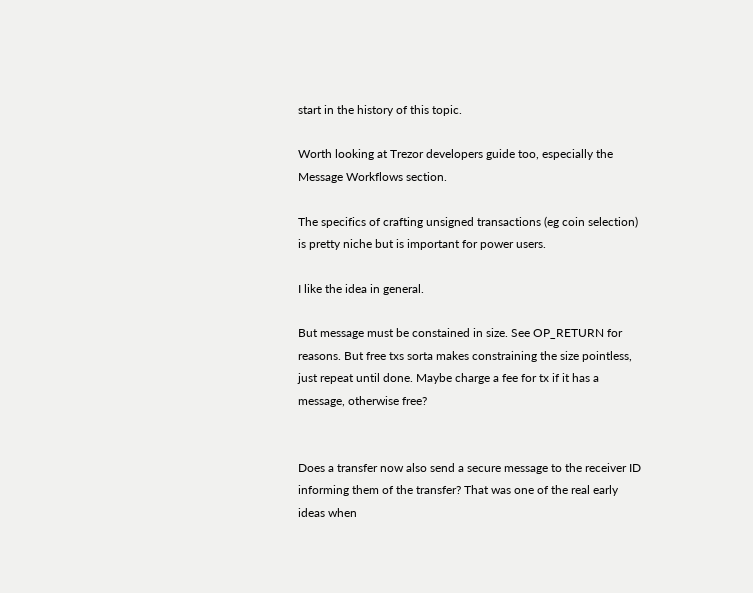start in the history of this topic.

Worth looking at Trezor developers guide too, especially the Message Workflows section.

The specifics of crafting unsigned transactions (eg coin selection) is pretty niche but is important for power users.

I like the idea in general.

But message must be constained in size. See OP_RETURN for reasons. But free txs sorta makes constraining the size pointless, just repeat until done. Maybe charge a fee for tx if it has a message, otherwise free?


Does a transfer now also send a secure message to the receiver ID informing them of the transfer? That was one of the real early ideas when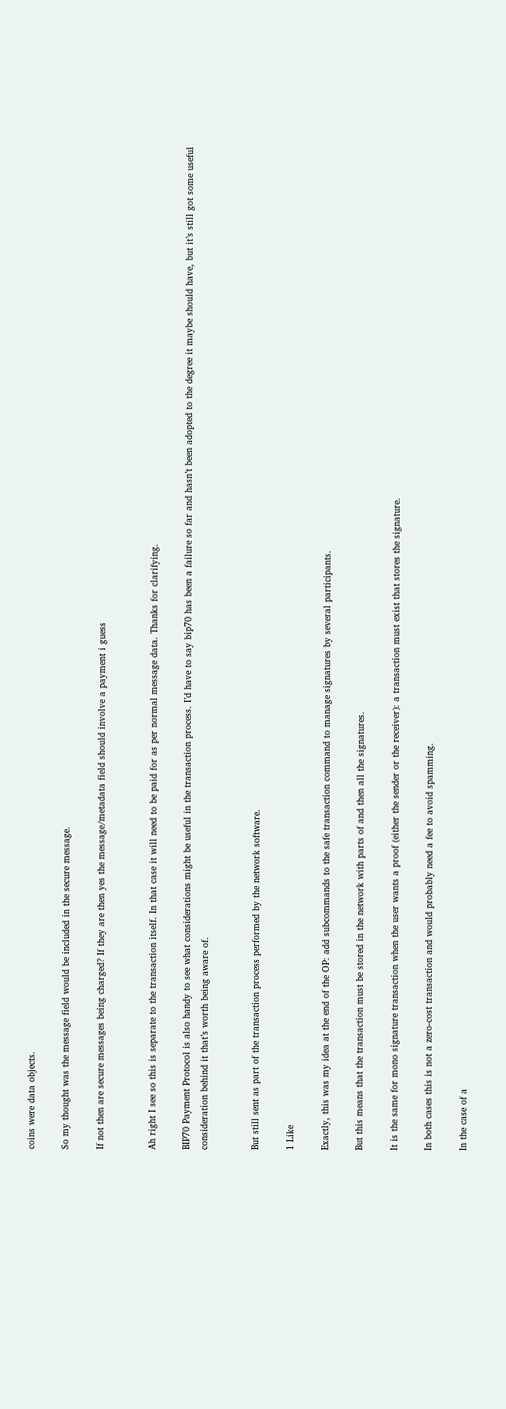coins were data objects.

So my thought was the message field would be included in the secure message.

If not then are secure messages being charged? If they are then yes the message/metadata field should involve a payment i guess


Ah right I see so this is separate to the transaction itself. In that case it will need to be paid for as per normal message data. Thanks for clarifying.

BIP70 Payment Protocol is also handy to see what considerations might be useful in the transaction process. I’d have to say bip70 has been a failure so far and hasn’t been adopted to the degree it maybe should have, but it’s still got some useful consideration behind it that’s worth being aware of.


But still sent as part of the transaction process performed by the network software.

1 Like

Exactly, this was my idea at the end of the OP: add subcommands to the safe transaction command to manage signatures by several participants.

But this means that the transaction must be stored in the network with parts of and then all the signatures.

It is the same for mono signature transaction when the user wants a proof (either the sender or the receiver): a transaction must exist that stores the signature.

In both cases this is not a zero-cost transaction and would probably need a fee to avoid spamming.

In the case of a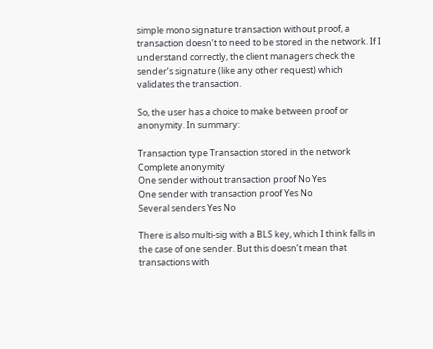simple mono signature transaction without proof, a transaction doesn’t to need to be stored in the network. If I understand correctly, the client managers check the sender’s signature (like any other request) which validates the transaction.

So, the user has a choice to make between proof or anonymity. In summary:

Transaction type Transaction stored in the network Complete anonymity
One sender without transaction proof No Yes
One sender with transaction proof Yes No
Several senders Yes No

There is also multi-sig with a BLS key, which I think falls in the case of one sender. But this doesn’t mean that transactions with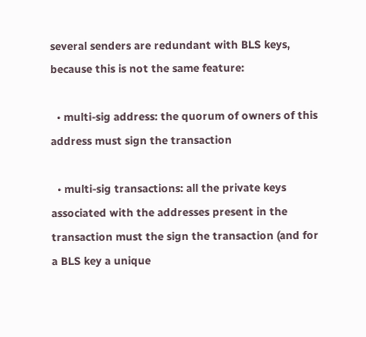several senders are redundant with BLS keys, because this is not the same feature:

  • multi-sig address: the quorum of owners of this address must sign the transaction

  • multi-sig transactions: all the private keys associated with the addresses present in the transaction must the sign the transaction (and for a BLS key a unique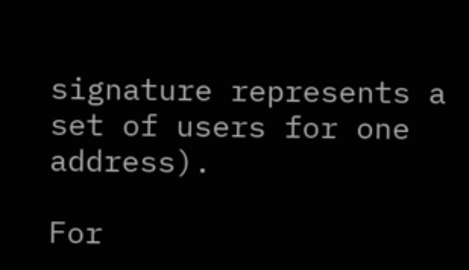signature represents a set of users for one address).

For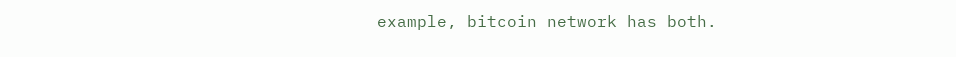example, bitcoin network has both.